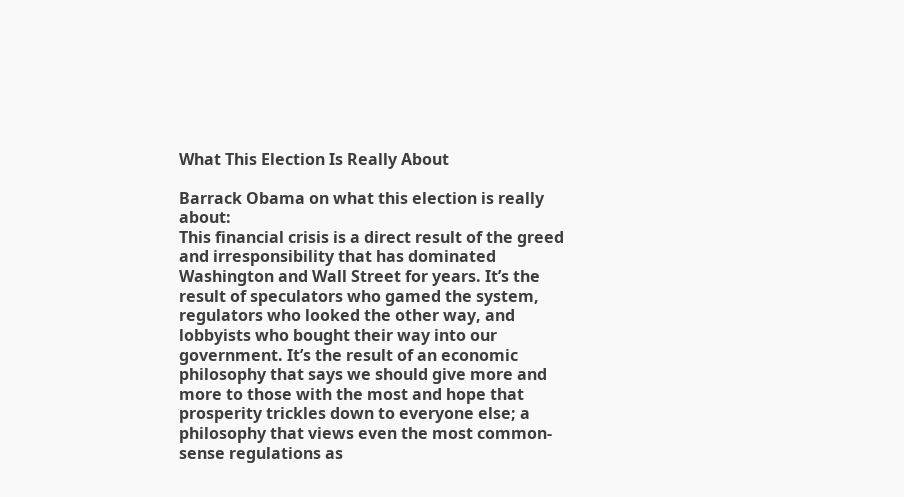What This Election Is Really About

Barrack Obama on what this election is really about:
This financial crisis is a direct result of the greed and irresponsibility that has dominated Washington and Wall Street for years. It’s the result of speculators who gamed the system, regulators who looked the other way, and lobbyists who bought their way into our government. It’s the result of an economic philosophy that says we should give more and more to those with the most and hope that prosperity trickles down to everyone else; a philosophy that views even the most common-sense regulations as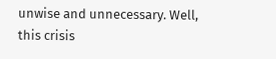unwise and unnecessary. Well, this crisis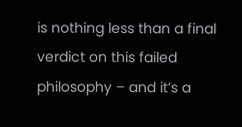is nothing less than a final verdict on this failed philosophy – and it’s a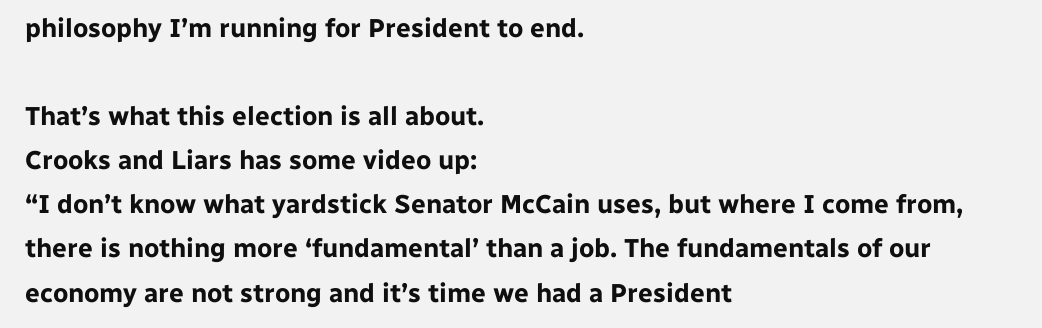philosophy I’m running for President to end.

That’s what this election is all about.
Crooks and Liars has some video up:
“I don’t know what yardstick Senator McCain uses, but where I come from, there is nothing more ‘fundamental’ than a job. The fundamentals of our economy are not strong and it’s time we had a President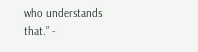who understands that.” -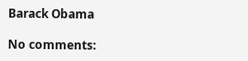Barack Obama

No comments: